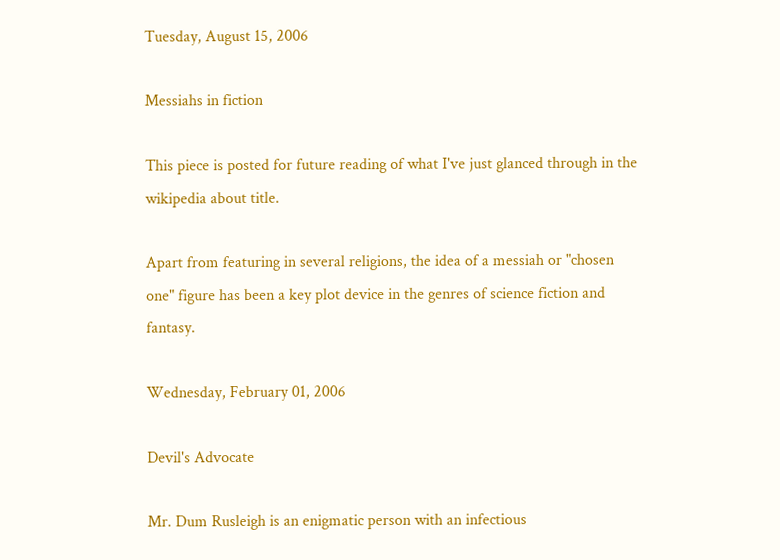Tuesday, August 15, 2006

Messiahs in fiction

This piece is posted for future reading of what I've just glanced through in the wikipedia about title.

Apart from featuring in several religions, the idea of a messiah or "chosen one" figure has been a key plot device in the genres of science fiction and fantasy.

Wednesday, February 01, 2006

Devil's Advocate

Mr. Dum Rusleigh is an enigmatic person with an infectious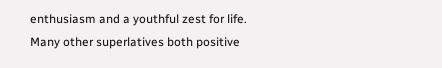enthusiasm and a youthful zest for life. Many other superlatives both positive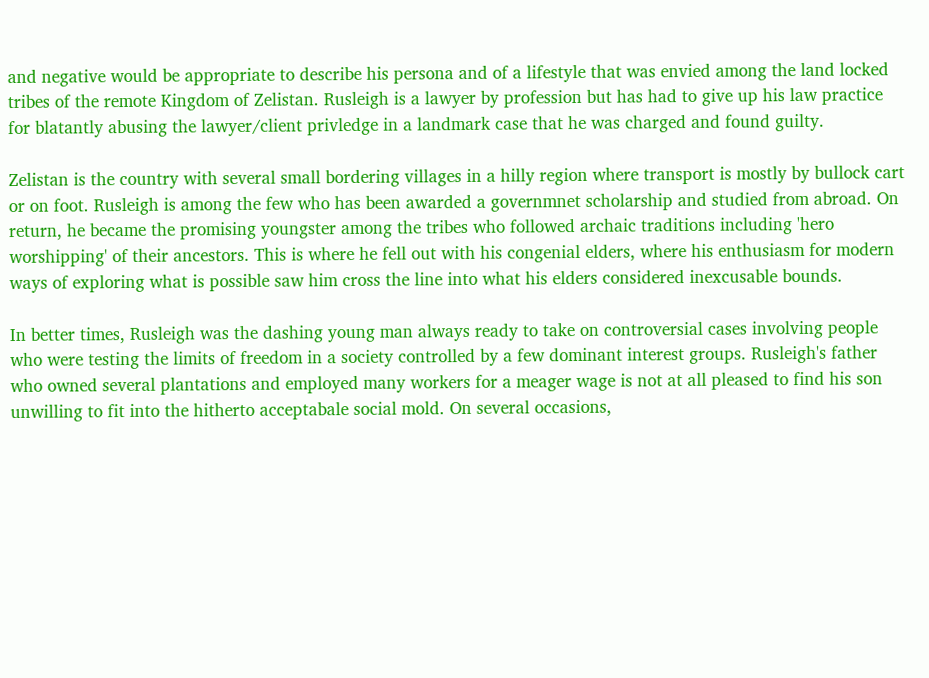and negative would be appropriate to describe his persona and of a lifestyle that was envied among the land locked tribes of the remote Kingdom of Zelistan. Rusleigh is a lawyer by profession but has had to give up his law practice for blatantly abusing the lawyer/client privledge in a landmark case that he was charged and found guilty.

Zelistan is the country with several small bordering villages in a hilly region where transport is mostly by bullock cart or on foot. Rusleigh is among the few who has been awarded a governmnet scholarship and studied from abroad. On return, he became the promising youngster among the tribes who followed archaic traditions including 'hero worshipping' of their ancestors. This is where he fell out with his congenial elders, where his enthusiasm for modern ways of exploring what is possible saw him cross the line into what his elders considered inexcusable bounds.

In better times, Rusleigh was the dashing young man always ready to take on controversial cases involving people who were testing the limits of freedom in a society controlled by a few dominant interest groups. Rusleigh's father who owned several plantations and employed many workers for a meager wage is not at all pleased to find his son unwilling to fit into the hitherto acceptabale social mold. On several occasions,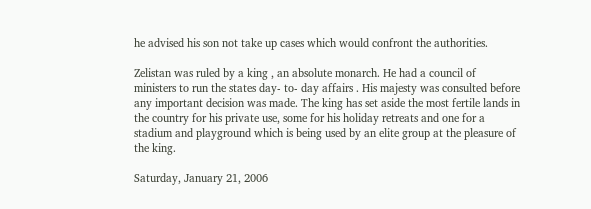he advised his son not take up cases which would confront the authorities.

Zelistan was ruled by a king , an absolute monarch. He had a council of ministers to run the states day- to- day affairs . His majesty was consulted before any important decision was made. The king has set aside the most fertile lands in the country for his private use, some for his holiday retreats and one for a stadium and playground which is being used by an elite group at the pleasure of the king.

Saturday, January 21, 2006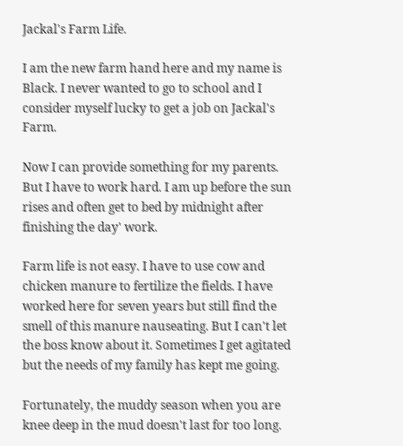Jackal's Farm Life.

I am the new farm hand here and my name is Black. I never wanted to go to school and I consider myself lucky to get a job on Jackal's Farm.

Now I can provide something for my parents. But I have to work hard. I am up before the sun rises and often get to bed by midnight after finishing the day' work.

Farm life is not easy. I have to use cow and chicken manure to fertilize the fields. I have worked here for seven years but still find the smell of this manure nauseating. But I can't let the boss know about it. Sometimes I get agitated but the needs of my family has kept me going.

Fortunately, the muddy season when you are knee deep in the mud doesn't last for too long.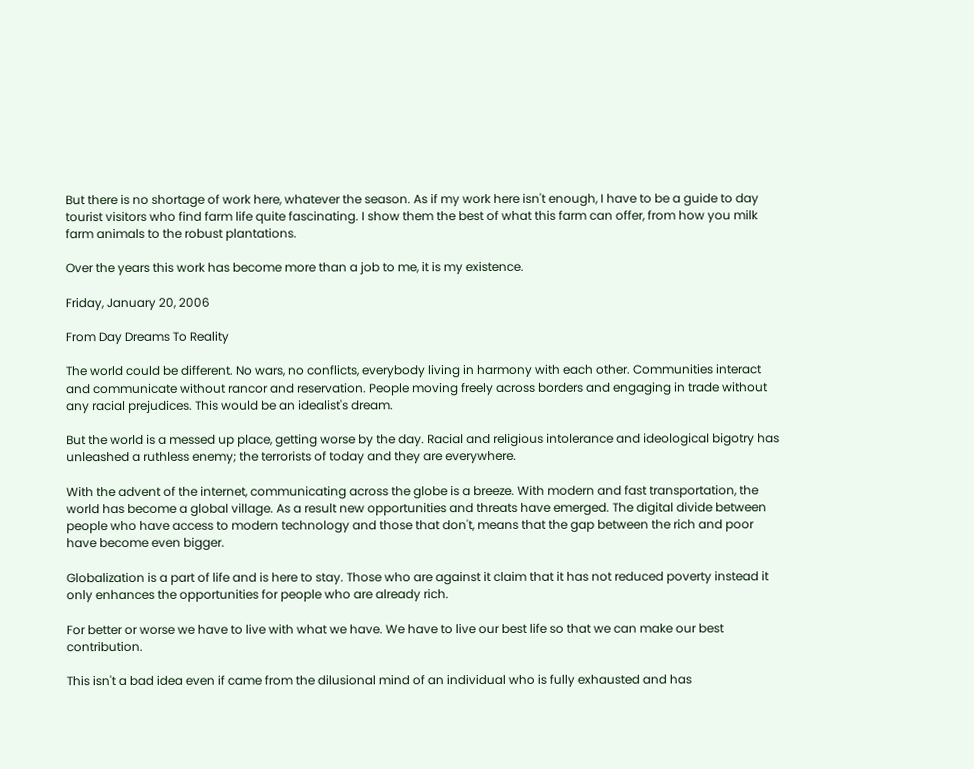But there is no shortage of work here, whatever the season. As if my work here isn't enough, I have to be a guide to day tourist visitors who find farm life quite fascinating. I show them the best of what this farm can offer, from how you milk farm animals to the robust plantations.

Over the years this work has become more than a job to me, it is my existence.

Friday, January 20, 2006

From Day Dreams To Reality

The world could be different. No wars, no conflicts, everybody living in harmony with each other. Communities interact and communicate without rancor and reservation. People moving freely across borders and engaging in trade without any racial prejudices. This would be an idealist's dream.

But the world is a messed up place, getting worse by the day. Racial and religious intolerance and ideological bigotry has unleashed a ruthless enemy; the terrorists of today and they are everywhere.

With the advent of the internet, communicating across the globe is a breeze. With modern and fast transportation, the world has become a global village. As a result new opportunities and threats have emerged. The digital divide between people who have access to modern technology and those that don't, means that the gap between the rich and poor have become even bigger.

Globalization is a part of life and is here to stay. Those who are against it claim that it has not reduced poverty instead it only enhances the opportunities for people who are already rich.

For better or worse we have to live with what we have. We have to live our best life so that we can make our best contribution.

This isn't a bad idea even if came from the dilusional mind of an individual who is fully exhausted and has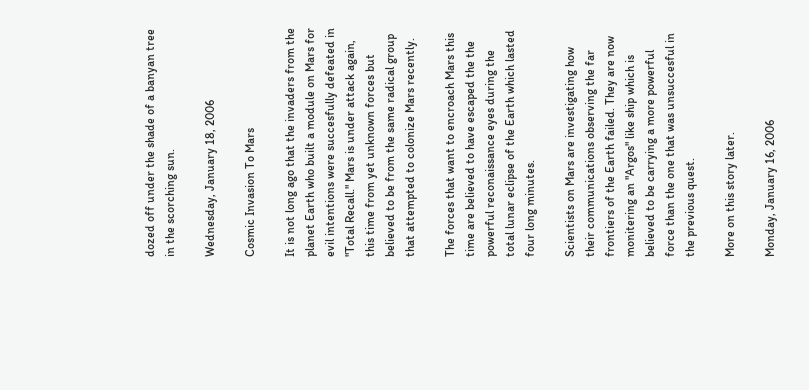dozed off under the shade of a banyan tree in the scorching sun.

Wednesday, January 18, 2006

Cosmic Invasion To Mars

It is not long ago that the invaders from the planet Earth who built a module on Mars for evil intentions were succesfully defeated in "Total Recall." Mars is under attack again, this time from yet unknown forces but believed to be from the same radical group that attempted to colonize Mars recently.

The forces that want to encroach Mars this time are believed to have escaped the the powerful reconaissance eyes during the total lunar eclipse of the Earth which lasted four long minutes.

Scientists on Mars are investigating how their communications observing the far frontiers of the Earth failed. They are now monitering an "Argos" like ship which is believed to be carrying a more powerful force than the one that was unsuccesful in the previous quest.

More on this story later.

Monday, January 16, 2006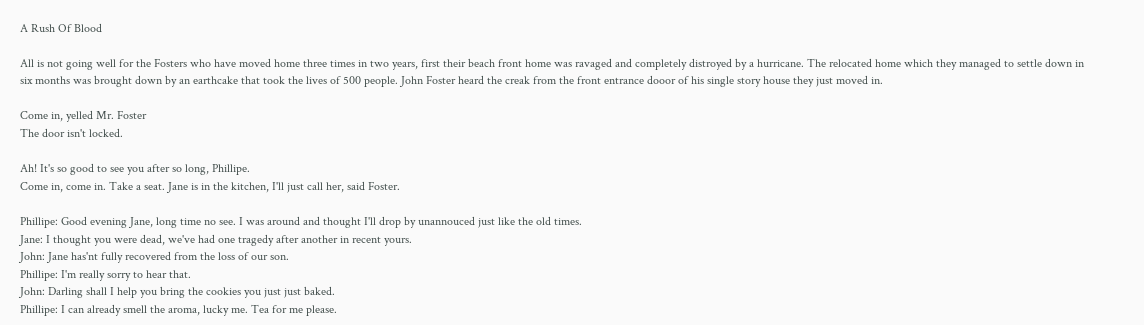A Rush Of Blood

All is not going well for the Fosters who have moved home three times in two years, first their beach front home was ravaged and completely distroyed by a hurricane. The relocated home which they managed to settle down in six months was brought down by an earthcake that took the lives of 500 people. John Foster heard the creak from the front entrance dooor of his single story house they just moved in.

Come in, yelled Mr. Foster
The door isn't locked.

Ah! It's so good to see you after so long, Phillipe.
Come in, come in. Take a seat. Jane is in the kitchen, I'll just call her, said Foster.

Phillipe: Good evening Jane, long time no see. I was around and thought I'll drop by unannouced just like the old times.
Jane: I thought you were dead, we've had one tragedy after another in recent yours.
John: Jane has'nt fully recovered from the loss of our son.
Phillipe: I'm really sorry to hear that.
John: Darling shall I help you bring the cookies you just just baked.
Phillipe: I can already smell the aroma, lucky me. Tea for me please.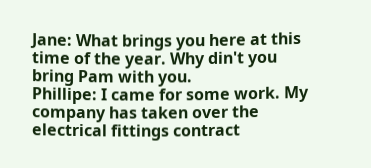Jane: What brings you here at this time of the year. Why din't you bring Pam with you.
Phillipe: I came for some work. My company has taken over the electrical fittings contract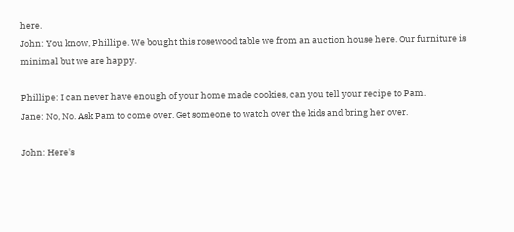here.
John: You know, Phillipe. We bought this rosewood table we from an auction house here. Our furniture is minimal but we are happy.

Phillipe: I can never have enough of your home made cookies, can you tell your recipe to Pam.
Jane: No, No. Ask Pam to come over. Get someone to watch over the kids and bring her over.

John: Here's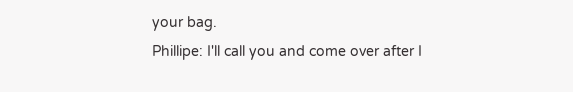your bag.
Phillipe: I'll call you and come over after I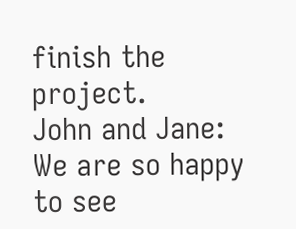finish the project.
John and Jane: We are so happy to see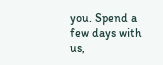you. Spend a few days with us,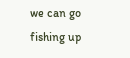we can go fishing up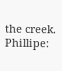the creek.
Phillipe: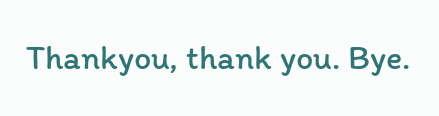Thankyou, thank you. Bye.